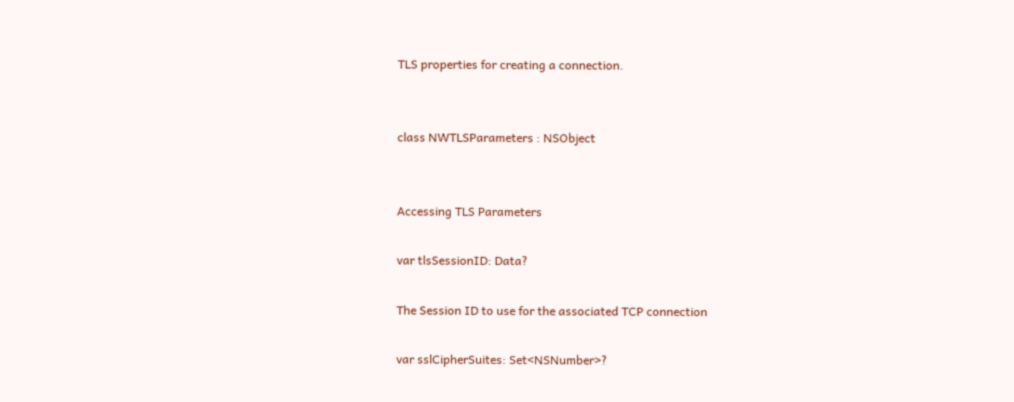TLS properties for creating a connection.


class NWTLSParameters : NSObject


Accessing TLS Parameters

var tlsSessionID: Data?

The Session ID to use for the associated TCP connection

var sslCipherSuites: Set<NSNumber>?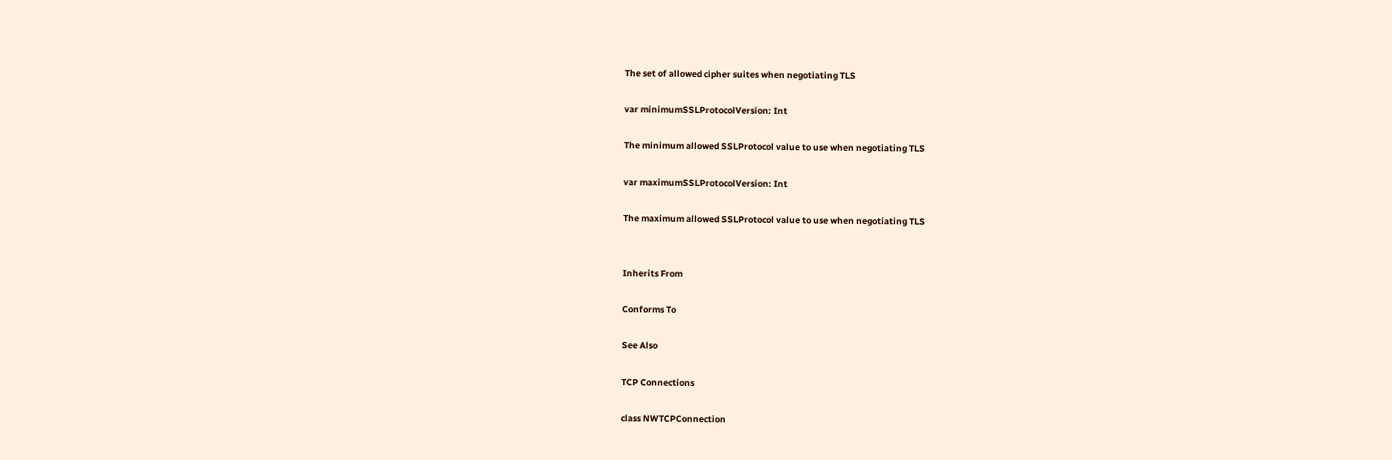The set of allowed cipher suites when negotiating TLS

var minimumSSLProtocolVersion: Int

The minimum allowed SSLProtocol value to use when negotiating TLS

var maximumSSLProtocolVersion: Int

The maximum allowed SSLProtocol value to use when negotiating TLS


Inherits From

Conforms To

See Also

TCP Connections

class NWTCPConnection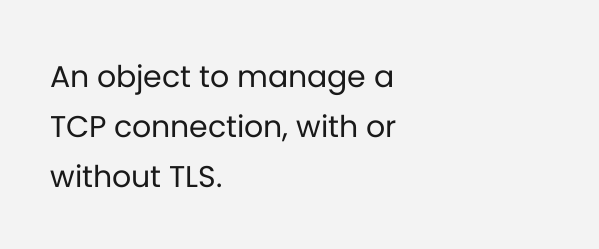An object to manage a TCP connection, with or without TLS.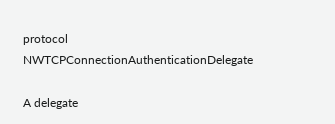protocol NWTCPConnectionAuthenticationDelegate

A delegate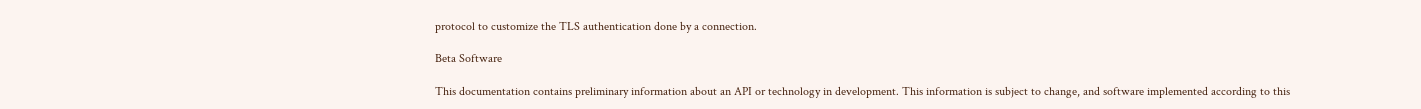protocol to customize the TLS authentication done by a connection.

Beta Software

This documentation contains preliminary information about an API or technology in development. This information is subject to change, and software implemented according to this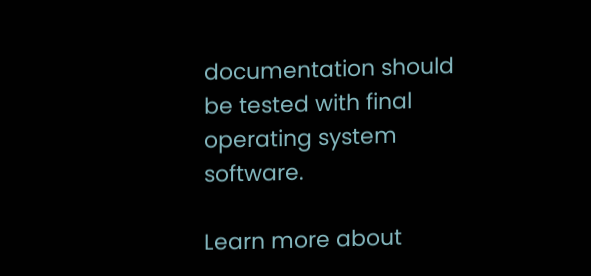documentation should be tested with final operating system software.

Learn more about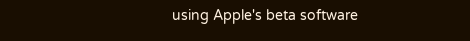using Apple's beta software